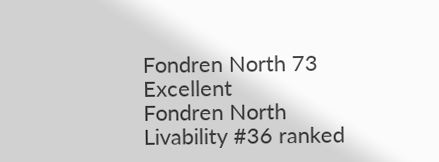Fondren North 73 Excellent
Fondren North Livability #36 ranked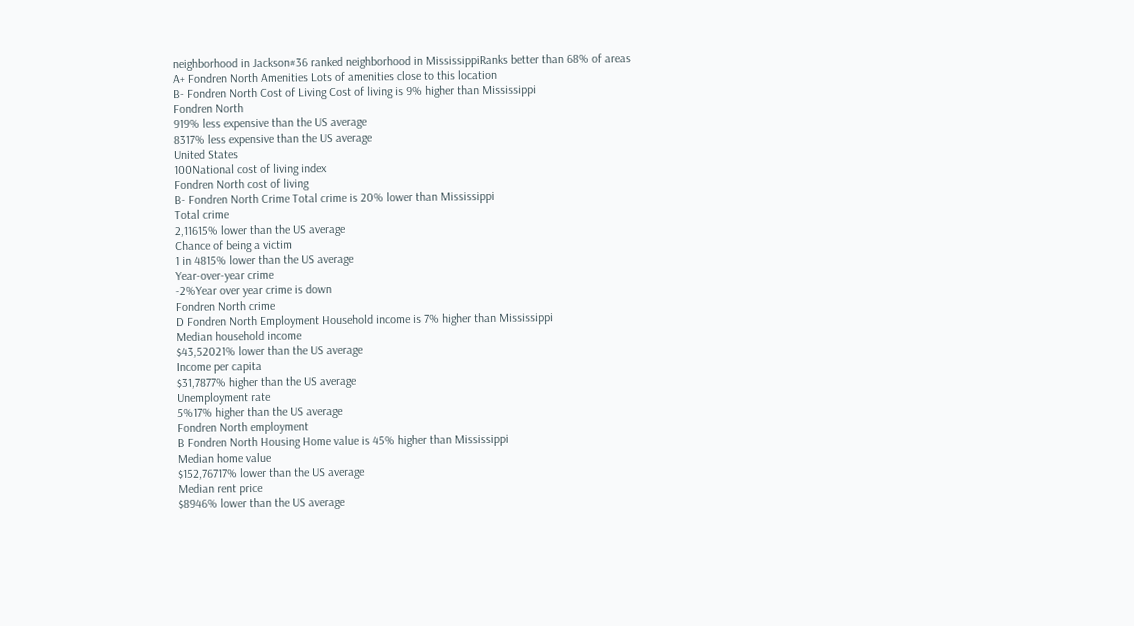neighborhood in Jackson#36 ranked neighborhood in MississippiRanks better than 68% of areas
A+ Fondren North Amenities Lots of amenities close to this location
B- Fondren North Cost of Living Cost of living is 9% higher than Mississippi
Fondren North
919% less expensive than the US average
8317% less expensive than the US average
United States
100National cost of living index
Fondren North cost of living
B- Fondren North Crime Total crime is 20% lower than Mississippi
Total crime
2,11615% lower than the US average
Chance of being a victim
1 in 4815% lower than the US average
Year-over-year crime
-2%Year over year crime is down
Fondren North crime
D Fondren North Employment Household income is 7% higher than Mississippi
Median household income
$43,52021% lower than the US average
Income per capita
$31,7877% higher than the US average
Unemployment rate
5%17% higher than the US average
Fondren North employment
B Fondren North Housing Home value is 45% higher than Mississippi
Median home value
$152,76717% lower than the US average
Median rent price
$8946% lower than the US average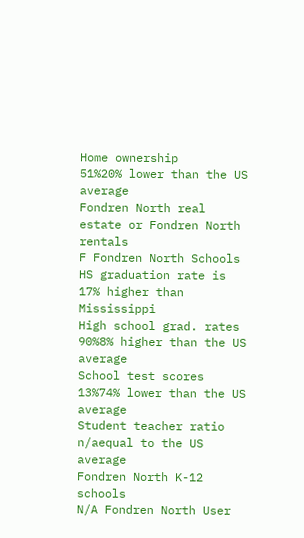Home ownership
51%20% lower than the US average
Fondren North real estate or Fondren North rentals
F Fondren North Schools HS graduation rate is 17% higher than Mississippi
High school grad. rates
90%8% higher than the US average
School test scores
13%74% lower than the US average
Student teacher ratio
n/aequal to the US average
Fondren North K-12 schools
N/A Fondren North User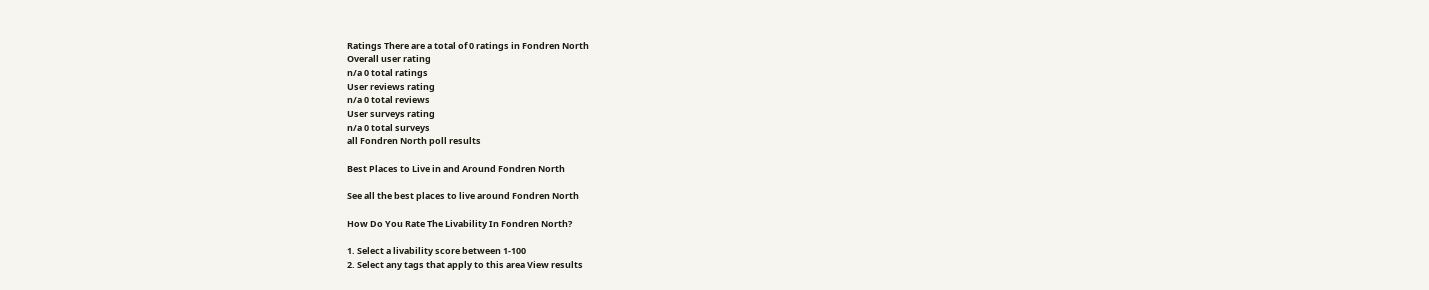Ratings There are a total of 0 ratings in Fondren North
Overall user rating
n/a 0 total ratings
User reviews rating
n/a 0 total reviews
User surveys rating
n/a 0 total surveys
all Fondren North poll results

Best Places to Live in and Around Fondren North

See all the best places to live around Fondren North

How Do You Rate The Livability In Fondren North?

1. Select a livability score between 1-100
2. Select any tags that apply to this area View results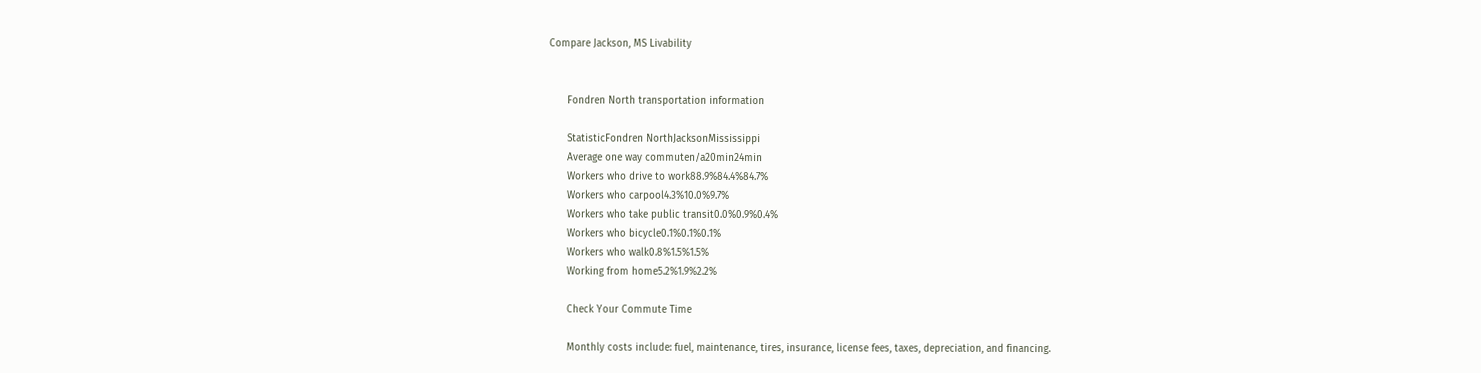Compare Jackson, MS Livability


      Fondren North transportation information

      StatisticFondren NorthJacksonMississippi
      Average one way commuten/a20min24min
      Workers who drive to work88.9%84.4%84.7%
      Workers who carpool4.3%10.0%9.7%
      Workers who take public transit0.0%0.9%0.4%
      Workers who bicycle0.1%0.1%0.1%
      Workers who walk0.8%1.5%1.5%
      Working from home5.2%1.9%2.2%

      Check Your Commute Time

      Monthly costs include: fuel, maintenance, tires, insurance, license fees, taxes, depreciation, and financing.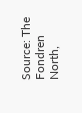Source: The Fondren North,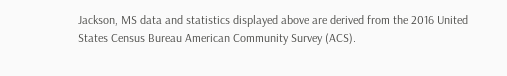Jackson, MS data and statistics displayed above are derived from the 2016 United States Census Bureau American Community Survey (ACS).